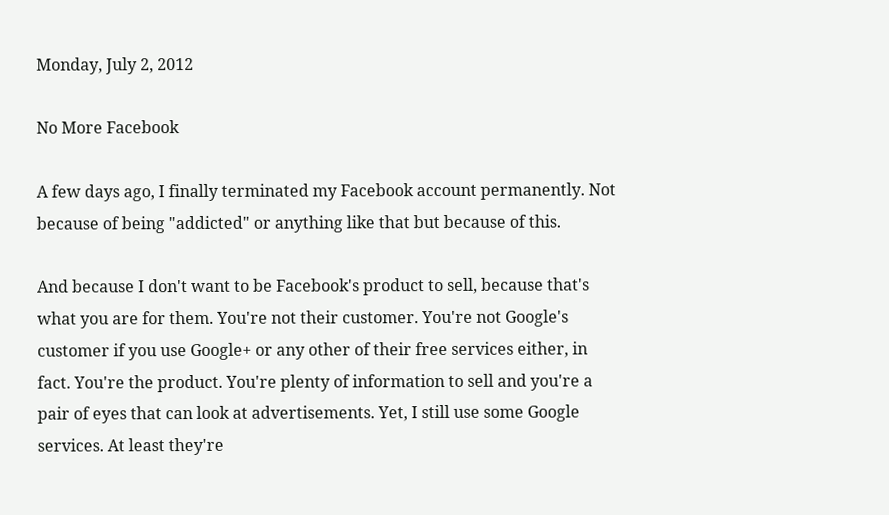Monday, July 2, 2012

No More Facebook

A few days ago, I finally terminated my Facebook account permanently. Not because of being "addicted" or anything like that but because of this.

And because I don't want to be Facebook's product to sell, because that's what you are for them. You're not their customer. You're not Google's customer if you use Google+ or any other of their free services either, in fact. You're the product. You're plenty of information to sell and you're a pair of eyes that can look at advertisements. Yet, I still use some Google services. At least they're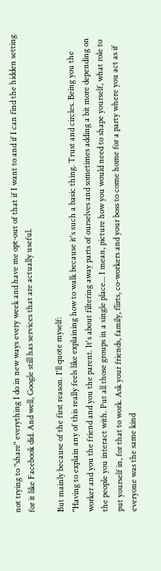not trying to "share" everything I do in new ways every week and have me opt-out of that if I want to and if I can find the hidden setting for it like Facebook did. And well, Google still has services that are actually useful.

But mainly because of the first reason. I'll quote myself:
"Having to explain any of this really feels like explaining how to walk because it's such a basic thing. Trust and circles. Being you the worker and you the friend and you the parent. It's about filtering away parts of ourselves and sometimes adding a bit more depending on the people you interact with. Put all those groups in a single place... I mean, picture how you would need to shape yourself, what role to put yourself in, for that to work. Ask your friends, family, flirts, co-workers and your boss to come home for a party where you act as if everyone was the same kind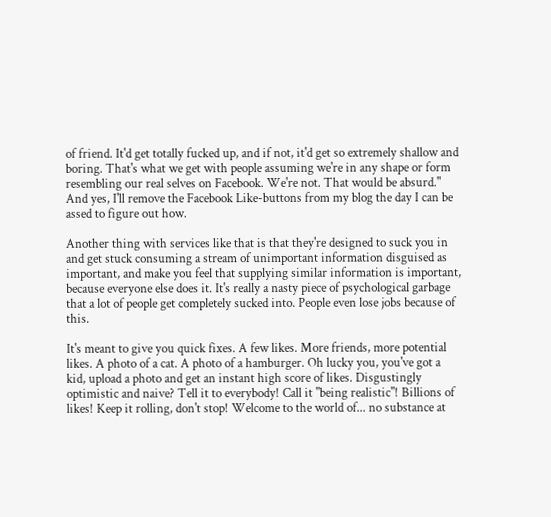of friend. It'd get totally fucked up, and if not, it'd get so extremely shallow and boring. That's what we get with people assuming we're in any shape or form resembling our real selves on Facebook. We're not. That would be absurd."
And yes, I'll remove the Facebook Like-buttons from my blog the day I can be assed to figure out how.

Another thing with services like that is that they're designed to suck you in and get stuck consuming a stream of unimportant information disguised as important, and make you feel that supplying similar information is important, because everyone else does it. It's really a nasty piece of psychological garbage that a lot of people get completely sucked into. People even lose jobs because of this.

It's meant to give you quick fixes. A few likes. More friends, more potential likes. A photo of a cat. A photo of a hamburger. Oh lucky you, you've got a kid, upload a photo and get an instant high score of likes. Disgustingly optimistic and naive? Tell it to everybody! Call it "being realistic"! Billions of likes! Keep it rolling, don't stop! Welcome to the world of... no substance at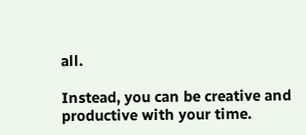all.

Instead, you can be creative and productive with your time.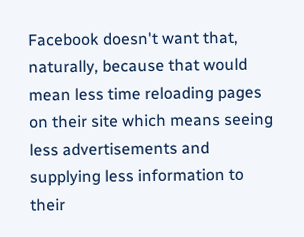Facebook doesn't want that, naturally, because that would mean less time reloading pages on their site which means seeing less advertisements and supplying less information to their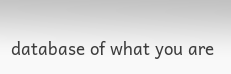database of what you are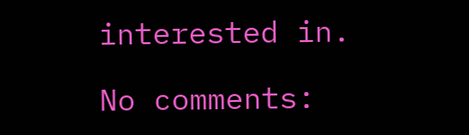interested in.

No comments: